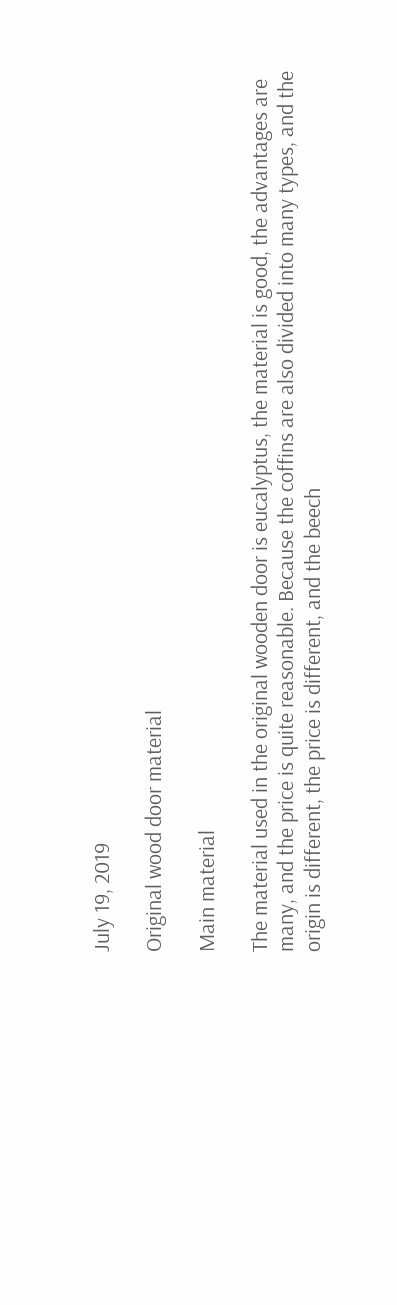July 19, 2019

Original wood door material

Main material

The material used in the original wooden door is eucalyptus, the material is good, the advantages are many, and the price is quite reasonable. Because the coffins are also divided into many types, and the origin is different, the price is different, and the beech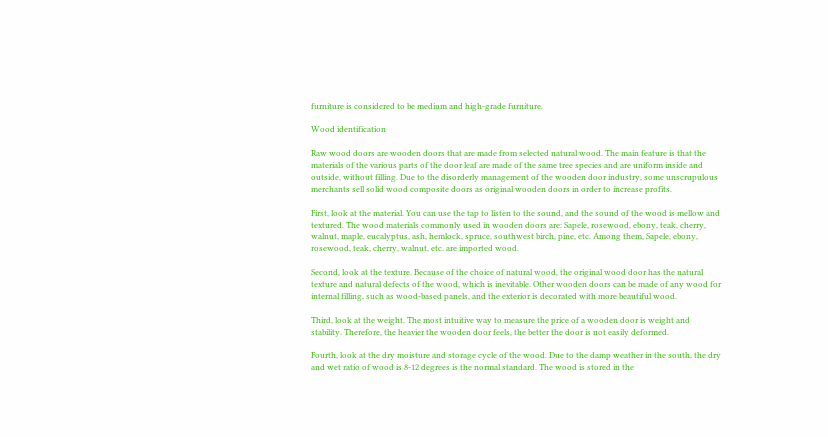furniture is considered to be medium and high-grade furniture.

Wood identification

Raw wood doors are wooden doors that are made from selected natural wood. The main feature is that the materials of the various parts of the door leaf are made of the same tree species and are uniform inside and outside, without filling. Due to the disorderly management of the wooden door industry, some unscrupulous merchants sell solid wood composite doors as original wooden doors in order to increase profits.

First, look at the material. You can use the tap to listen to the sound, and the sound of the wood is mellow and textured. The wood materials commonly used in wooden doors are: Sapele, rosewood, ebony, teak, cherry, walnut, maple, eucalyptus, ash, hemlock, spruce, southwest birch, pine, etc. Among them, Sapele, ebony, rosewood, teak, cherry, walnut, etc. are imported wood.

Second, look at the texture. Because of the choice of natural wood, the original wood door has the natural texture and natural defects of the wood, which is inevitable. Other wooden doors can be made of any wood for internal filling, such as wood-based panels, and the exterior is decorated with more beautiful wood.

Third, look at the weight. The most intuitive way to measure the price of a wooden door is weight and stability. Therefore, the heavier the wooden door feels, the better the door is not easily deformed.

Fourth, look at the dry moisture and storage cycle of the wood. Due to the damp weather in the south, the dry and wet ratio of wood is 8-12 degrees is the normal standard. The wood is stored in the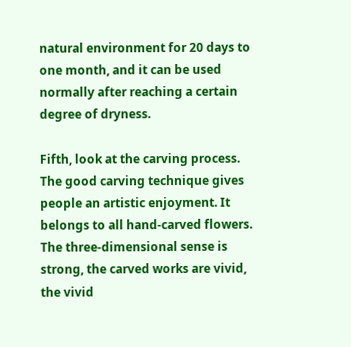natural environment for 20 days to one month, and it can be used normally after reaching a certain degree of dryness.

Fifth, look at the carving process. The good carving technique gives people an artistic enjoyment. It belongs to all hand-carved flowers. The three-dimensional sense is strong, the carved works are vivid, the vivid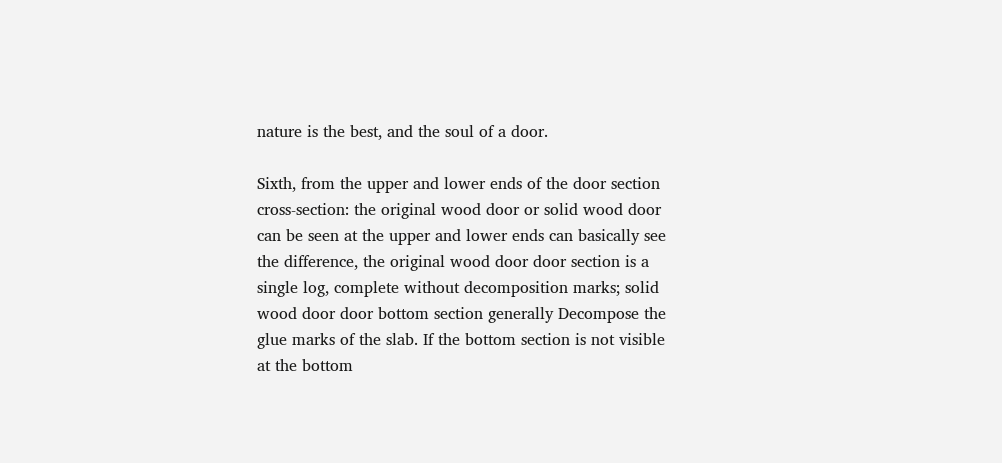nature is the best, and the soul of a door.

Sixth, from the upper and lower ends of the door section cross-section: the original wood door or solid wood door can be seen at the upper and lower ends can basically see the difference, the original wood door door section is a single log, complete without decomposition marks; solid wood door door bottom section generally Decompose the glue marks of the slab. If the bottom section is not visible at the bottom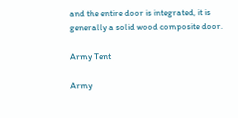and the entire door is integrated, it is generally a solid wood composite door.

Army Tent

Army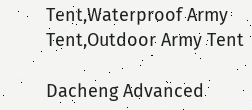Tent,Waterproof Army Tent,Outdoor Army Tent

Dacheng Advanced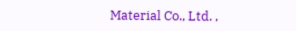Material Co., Ltd. ,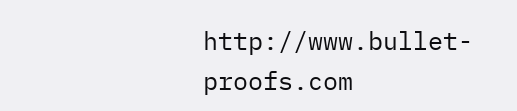http://www.bullet-proofs.com